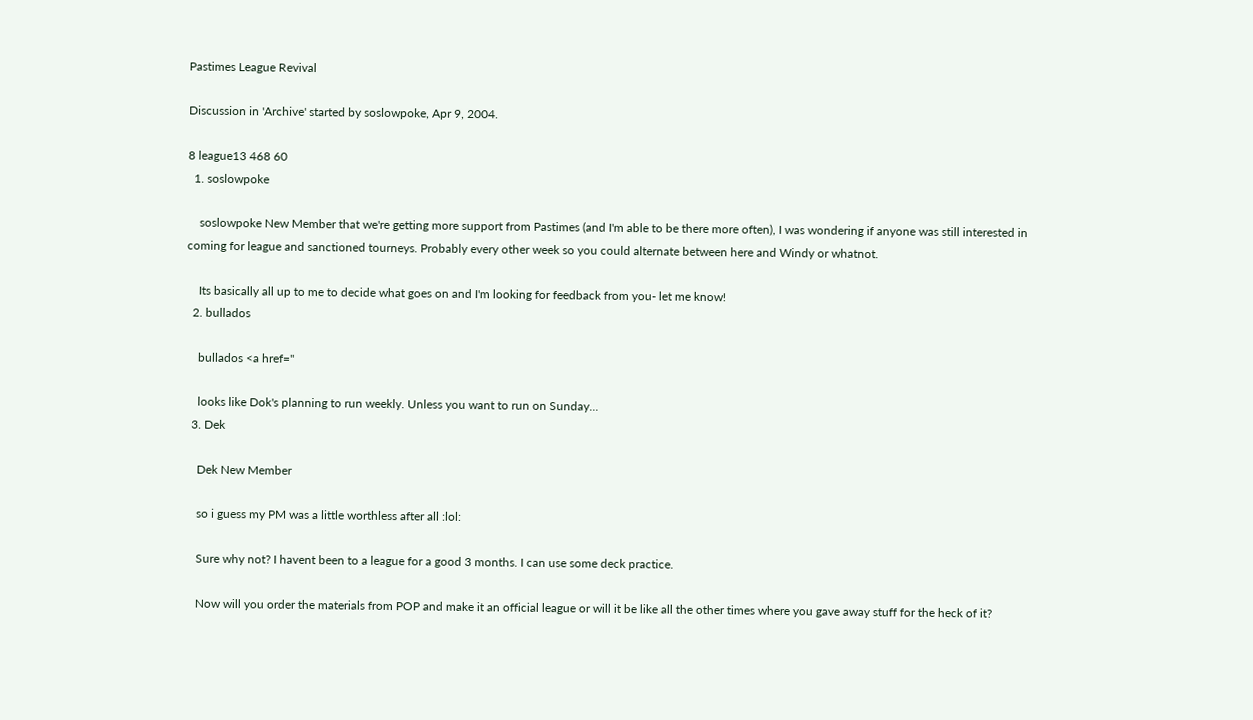Pastimes League Revival

Discussion in 'Archive' started by soslowpoke, Apr 9, 2004.

8 league13 468 60
  1. soslowpoke

    soslowpoke New Member that we're getting more support from Pastimes (and I'm able to be there more often), I was wondering if anyone was still interested in coming for league and sanctioned tourneys. Probably every other week so you could alternate between here and Windy or whatnot.

    Its basically all up to me to decide what goes on and I'm looking for feedback from you- let me know!
  2. bullados

    bullados <a href="

    looks like Dok's planning to run weekly. Unless you want to run on Sunday...
  3. Dek

    Dek New Member

    so i guess my PM was a little worthless after all :lol:

    Sure why not? I havent been to a league for a good 3 months. I can use some deck practice.

    Now will you order the materials from POP and make it an official league or will it be like all the other times where you gave away stuff for the heck of it?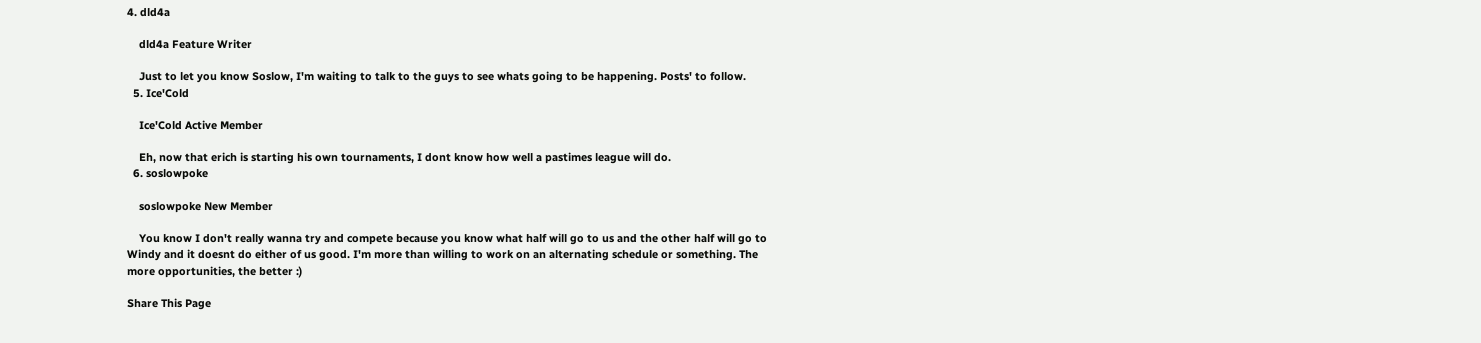4. dld4a

    dld4a Feature Writer

    Just to let you know Soslow, I'm waiting to talk to the guys to see whats going to be happening. Posts' to follow.
  5. Ice'Cold

    Ice'Cold Active Member

    Eh, now that erich is starting his own tournaments, I dont know how well a pastimes league will do.
  6. soslowpoke

    soslowpoke New Member

    You know I don't really wanna try and compete because you know what half will go to us and the other half will go to Windy and it doesnt do either of us good. I'm more than willing to work on an alternating schedule or something. The more opportunities, the better :)

Share This Page